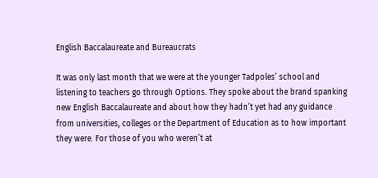English Baccalaureate and Bureaucrats

It was only last month that we were at the younger Tadpoles’ school and listening to teachers go through Options. They spoke about the brand spanking new English Baccalaureate and about how they hadn’t yet had any guidance from universities, colleges or the Department of Education as to how important they were. For those of you who weren’t at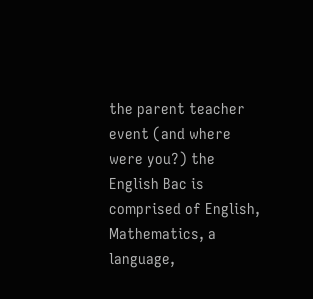the parent teacher event (and where were you?) the English Bac is comprised of English, Mathematics, a language,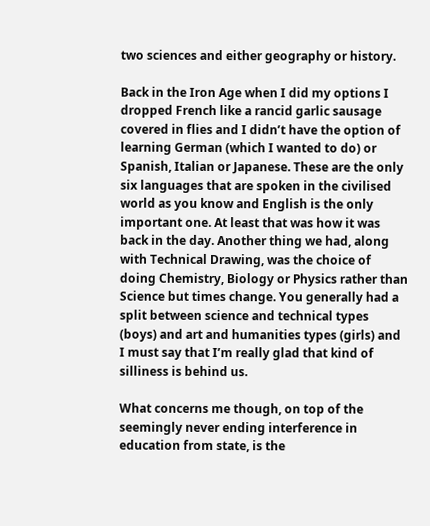two sciences and either geography or history.

Back in the Iron Age when I did my options I dropped French like a rancid garlic sausage covered in flies and I didn’t have the option of learning German (which I wanted to do) or Spanish, Italian or Japanese. These are the only six languages that are spoken in the civilised world as you know and English is the only important one. At least that was how it was back in the day. Another thing we had, along with Technical Drawing, was the choice of doing Chemistry, Biology or Physics rather than Science but times change. You generally had a split between science and technical types (boys) and art and humanities types (girls) and I must say that I’m really glad that kind of silliness is behind us.

What concerns me though, on top of the seemingly never ending interference in education from state, is the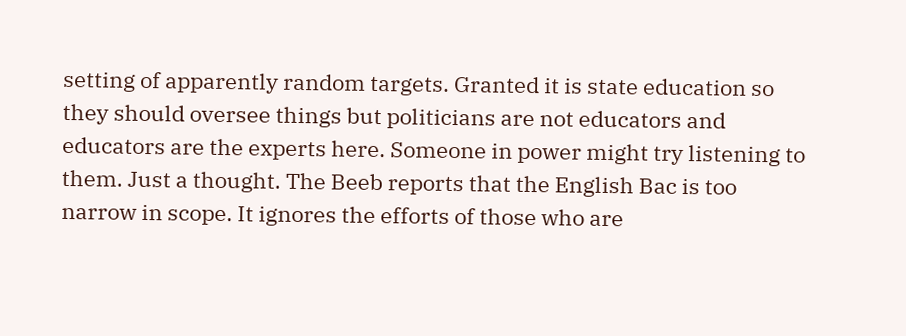setting of apparently random targets. Granted it is state education so they should oversee things but politicians are not educators and educators are the experts here. Someone in power might try listening to them. Just a thought. The Beeb reports that the English Bac is too narrow in scope. It ignores the efforts of those who are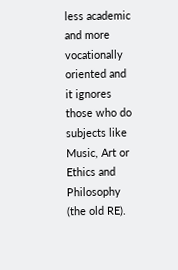less academic and more vocationally oriented and it ignores those who do subjects like Music, Art or Ethics and Philosophy (the old RE).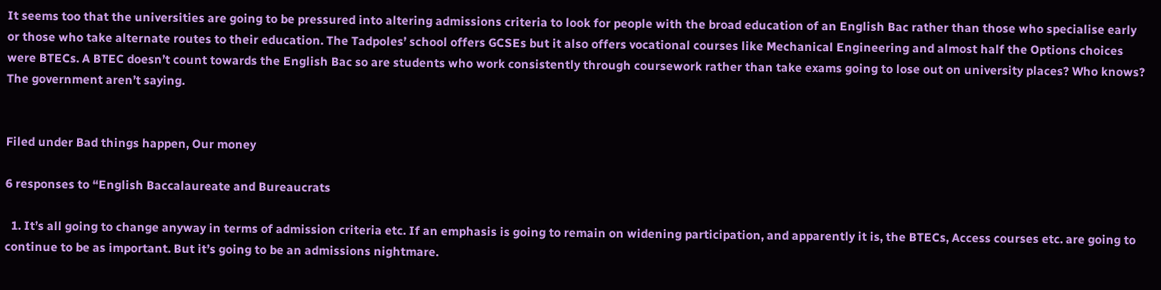It seems too that the universities are going to be pressured into altering admissions criteria to look for people with the broad education of an English Bac rather than those who specialise early or those who take alternate routes to their education. The Tadpoles’ school offers GCSEs but it also offers vocational courses like Mechanical Engineering and almost half the Options choices were BTECs. A BTEC doesn’t count towards the English Bac so are students who work consistently through coursework rather than take exams going to lose out on university places? Who knows? The government aren’t saying.


Filed under Bad things happen, Our money

6 responses to “English Baccalaureate and Bureaucrats

  1. It’s all going to change anyway in terms of admission criteria etc. If an emphasis is going to remain on widening participation, and apparently it is, the BTECs, Access courses etc. are going to continue to be as important. But it’s going to be an admissions nightmare.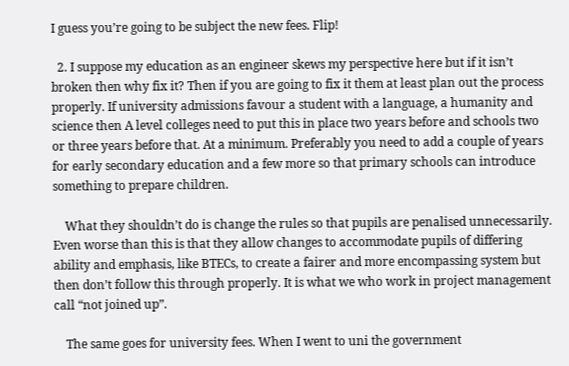I guess you’re going to be subject the new fees. Flip!

  2. I suppose my education as an engineer skews my perspective here but if it isn’t broken then why fix it? Then if you are going to fix it them at least plan out the process properly. If university admissions favour a student with a language, a humanity and science then A level colleges need to put this in place two years before and schools two or three years before that. At a minimum. Preferably you need to add a couple of years for early secondary education and a few more so that primary schools can introduce something to prepare children.

    What they shouldn’t do is change the rules so that pupils are penalised unnecessarily. Even worse than this is that they allow changes to accommodate pupils of differing ability and emphasis, like BTECs, to create a fairer and more encompassing system but then don’t follow this through properly. It is what we who work in project management call “not joined up”.

    The same goes for university fees. When I went to uni the government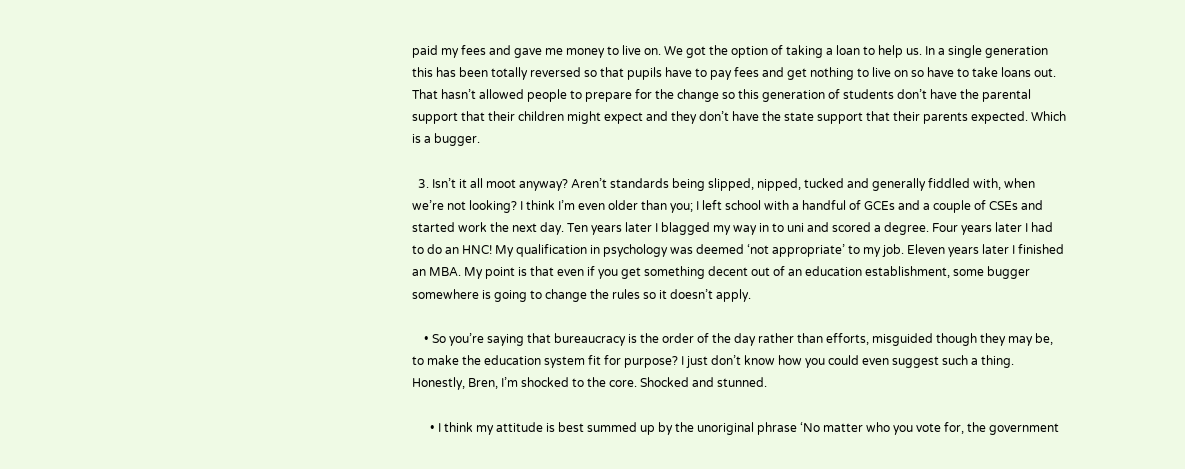paid my fees and gave me money to live on. We got the option of taking a loan to help us. In a single generation this has been totally reversed so that pupils have to pay fees and get nothing to live on so have to take loans out. That hasn’t allowed people to prepare for the change so this generation of students don’t have the parental support that their children might expect and they don’t have the state support that their parents expected. Which is a bugger.

  3. Isn’t it all moot anyway? Aren’t standards being slipped, nipped, tucked and generally fiddled with, when we’re not looking? I think I’m even older than you; I left school with a handful of GCEs and a couple of CSEs and started work the next day. Ten years later I blagged my way in to uni and scored a degree. Four years later I had to do an HNC! My qualification in psychology was deemed ‘not appropriate’ to my job. Eleven years later I finished an MBA. My point is that even if you get something decent out of an education establishment, some bugger somewhere is going to change the rules so it doesn’t apply.

    • So you’re saying that bureaucracy is the order of the day rather than efforts, misguided though they may be, to make the education system fit for purpose? I just don’t know how you could even suggest such a thing. Honestly, Bren, I’m shocked to the core. Shocked and stunned.

      • I think my attitude is best summed up by the unoriginal phrase ‘No matter who you vote for, the government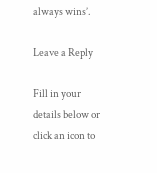always wins’.

Leave a Reply

Fill in your details below or click an icon to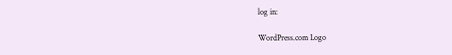log in:

WordPress.com Logo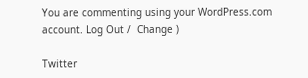You are commenting using your WordPress.com account. Log Out /  Change )

Twitter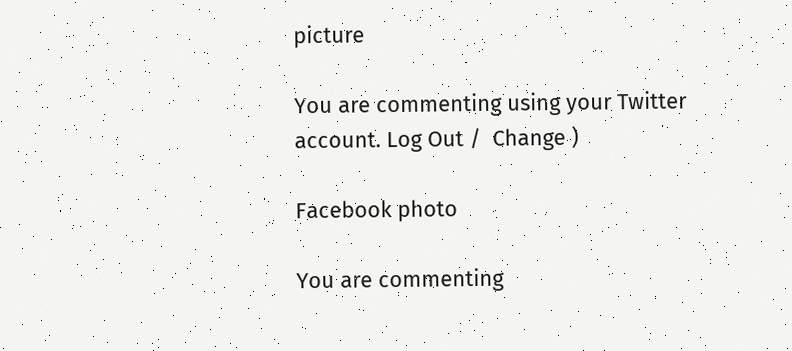picture

You are commenting using your Twitter account. Log Out /  Change )

Facebook photo

You are commenting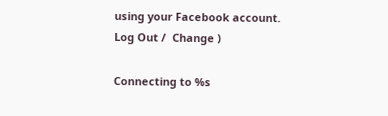using your Facebook account. Log Out /  Change )

Connecting to %s